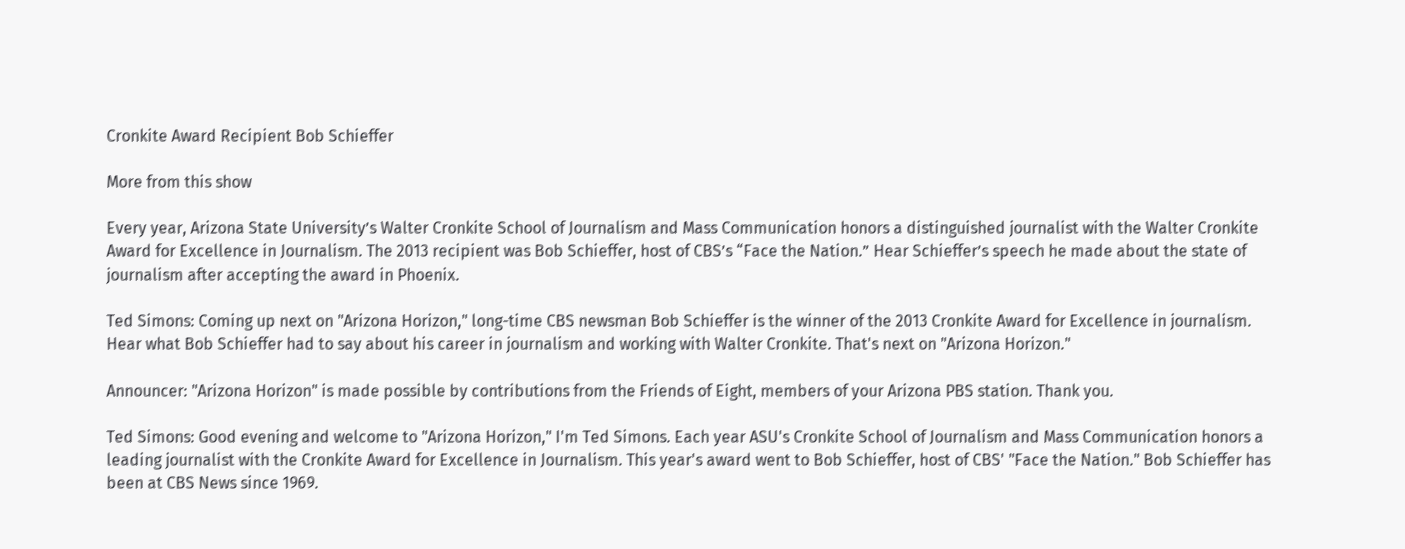Cronkite Award Recipient Bob Schieffer

More from this show

Every year, Arizona State University’s Walter Cronkite School of Journalism and Mass Communication honors a distinguished journalist with the Walter Cronkite Award for Excellence in Journalism. The 2013 recipient was Bob Schieffer, host of CBS’s “Face the Nation.” Hear Schieffer’s speech he made about the state of journalism after accepting the award in Phoenix.

Ted Simons: Coming up next on "Arizona Horizon," long-time CBS newsman Bob Schieffer is the winner of the 2013 Cronkite Award for Excellence in journalism. Hear what Bob Schieffer had to say about his career in journalism and working with Walter Cronkite. That's next on "Arizona Horizon."

Announcer: "Arizona Horizon" is made possible by contributions from the Friends of Eight, members of your Arizona PBS station. Thank you.

Ted Simons: Good evening and welcome to "Arizona Horizon," I'm Ted Simons. Each year ASU's Cronkite School of Journalism and Mass Communication honors a leading journalist with the Cronkite Award for Excellence in Journalism. This year's award went to Bob Schieffer, host of CBS' "Face the Nation." Bob Schieffer has been at CBS News since 1969.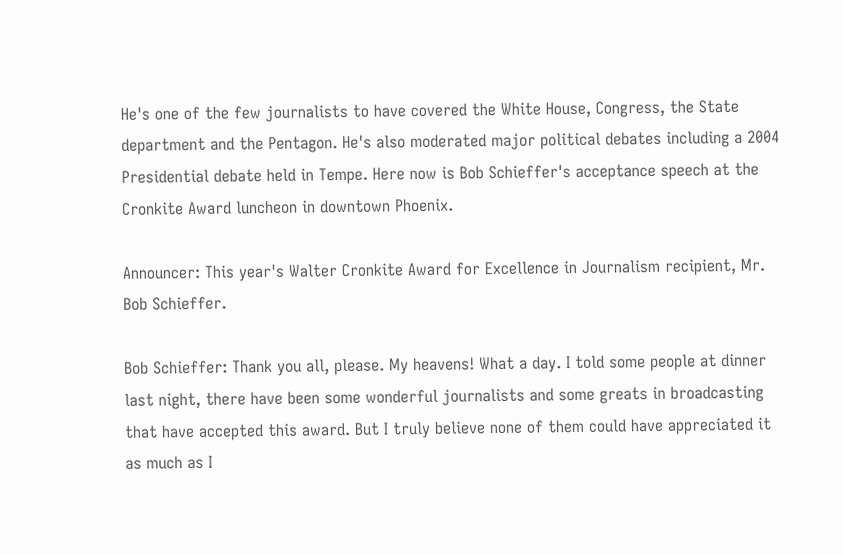He's one of the few journalists to have covered the White House, Congress, the State department and the Pentagon. He's also moderated major political debates including a 2004 Presidential debate held in Tempe. Here now is Bob Schieffer's acceptance speech at the Cronkite Award luncheon in downtown Phoenix.

Announcer: This year's Walter Cronkite Award for Excellence in Journalism recipient, Mr. Bob Schieffer.

Bob Schieffer: Thank you all, please. My heavens! What a day. I told some people at dinner last night, there have been some wonderful journalists and some greats in broadcasting that have accepted this award. But I truly believe none of them could have appreciated it as much as I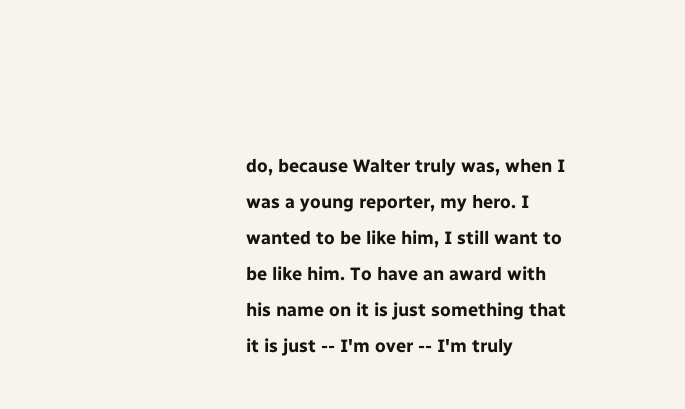do, because Walter truly was, when I was a young reporter, my hero. I wanted to be like him, I still want to be like him. To have an award with his name on it is just something that it is just -- I'm over -- I'm truly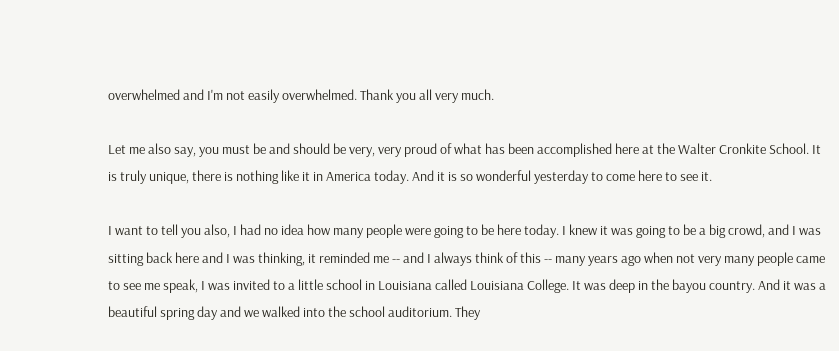overwhelmed and I'm not easily overwhelmed. Thank you all very much.

Let me also say, you must be and should be very, very proud of what has been accomplished here at the Walter Cronkite School. It is truly unique, there is nothing like it in America today. And it is so wonderful yesterday to come here to see it.

I want to tell you also, I had no idea how many people were going to be here today. I knew it was going to be a big crowd, and I was sitting back here and I was thinking, it reminded me -- and I always think of this -- many years ago when not very many people came to see me speak, I was invited to a little school in Louisiana called Louisiana College. It was deep in the bayou country. And it was a beautiful spring day and we walked into the school auditorium. They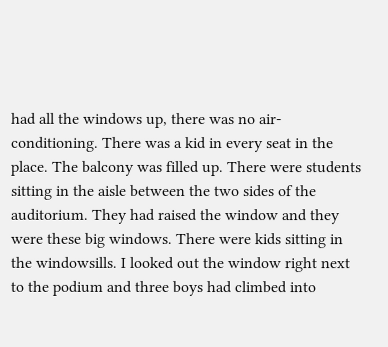had all the windows up, there was no air-conditioning. There was a kid in every seat in the place. The balcony was filled up. There were students sitting in the aisle between the two sides of the auditorium. They had raised the window and they were these big windows. There were kids sitting in the windowsills. I looked out the window right next to the podium and three boys had climbed into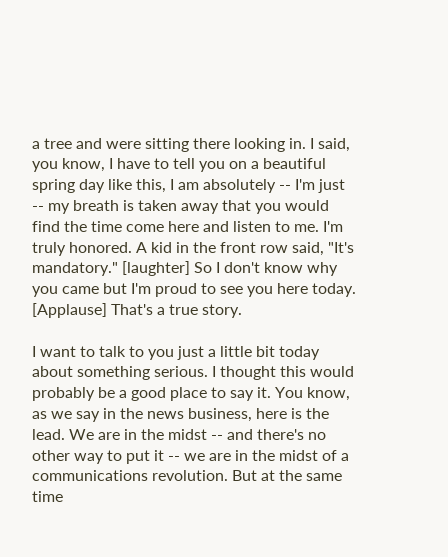a tree and were sitting there looking in. I said, you know, I have to tell you on a beautiful spring day like this, I am absolutely -- I'm just -- my breath is taken away that you would find the time come here and listen to me. I'm truly honored. A kid in the front row said, "It's mandatory." [laughter] So I don't know why you came but I'm proud to see you here today. [Applause] That's a true story.

I want to talk to you just a little bit today about something serious. I thought this would probably be a good place to say it. You know, as we say in the news business, here is the lead. We are in the midst -- and there's no other way to put it -- we are in the midst of a communications revolution. But at the same time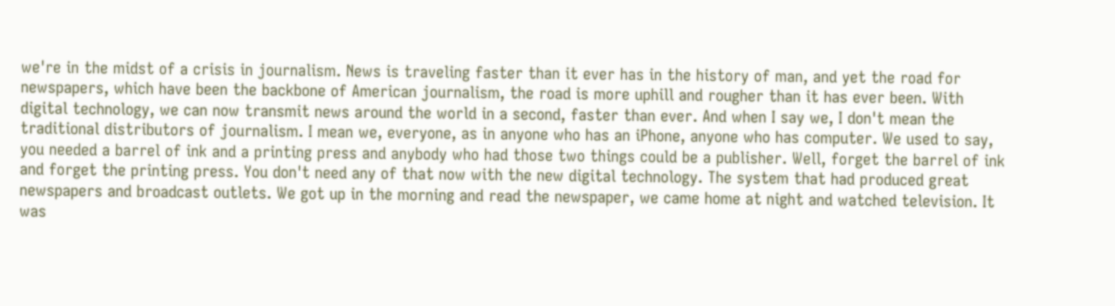we're in the midst of a crisis in journalism. News is traveling faster than it ever has in the history of man, and yet the road for newspapers, which have been the backbone of American journalism, the road is more uphill and rougher than it has ever been. With digital technology, we can now transmit news around the world in a second, faster than ever. And when I say we, I don't mean the traditional distributors of journalism. I mean we, everyone, as in anyone who has an iPhone, anyone who has computer. We used to say, you needed a barrel of ink and a printing press and anybody who had those two things could be a publisher. Well, forget the barrel of ink and forget the printing press. You don't need any of that now with the new digital technology. The system that had produced great newspapers and broadcast outlets. We got up in the morning and read the newspaper, we came home at night and watched television. It was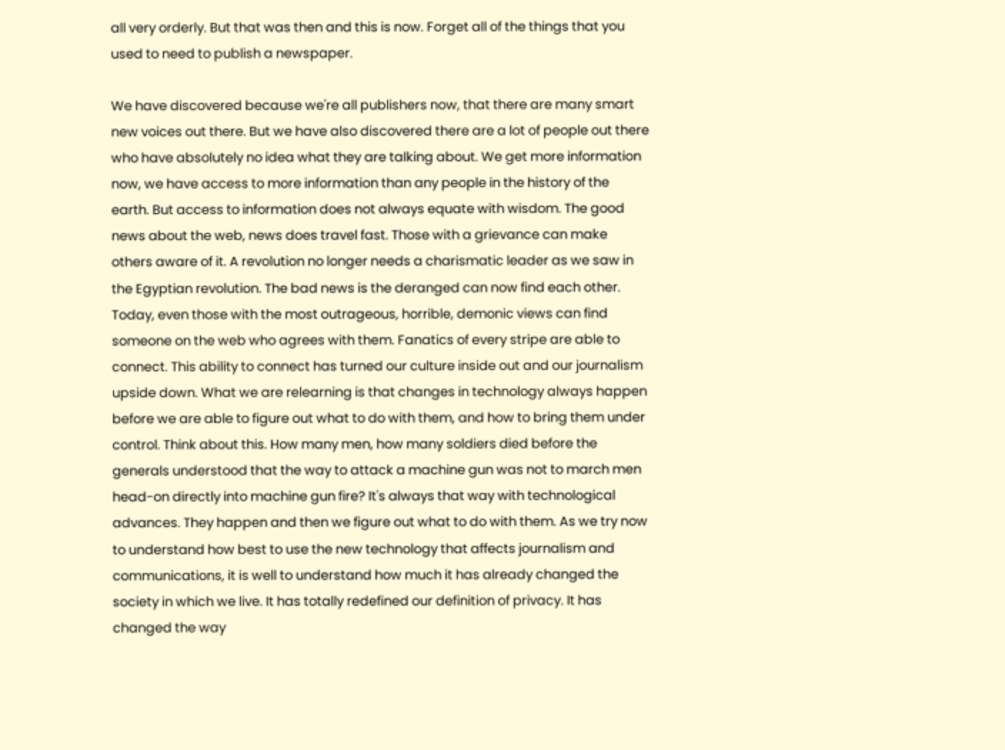all very orderly. But that was then and this is now. Forget all of the things that you used to need to publish a newspaper.

We have discovered because we're all publishers now, that there are many smart new voices out there. But we have also discovered there are a lot of people out there who have absolutely no idea what they are talking about. We get more information now, we have access to more information than any people in the history of the earth. But access to information does not always equate with wisdom. The good news about the web, news does travel fast. Those with a grievance can make others aware of it. A revolution no longer needs a charismatic leader as we saw in the Egyptian revolution. The bad news is the deranged can now find each other. Today, even those with the most outrageous, horrible, demonic views can find someone on the web who agrees with them. Fanatics of every stripe are able to connect. This ability to connect has turned our culture inside out and our journalism upside down. What we are relearning is that changes in technology always happen before we are able to figure out what to do with them, and how to bring them under control. Think about this. How many men, how many soldiers died before the generals understood that the way to attack a machine gun was not to march men head-on directly into machine gun fire? It's always that way with technological advances. They happen and then we figure out what to do with them. As we try now to understand how best to use the new technology that affects journalism and communications, it is well to understand how much it has already changed the society in which we live. It has totally redefined our definition of privacy. It has changed the way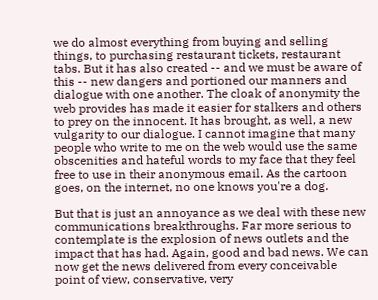we do almost everything from buying and selling things, to purchasing restaurant tickets, restaurant tabs. But it has also created -- and we must be aware of this -- new dangers and portioned our manners and dialogue with one another. The cloak of anonymity the web provides has made it easier for stalkers and others to prey on the innocent. It has brought, as well, a new vulgarity to our dialogue. I cannot imagine that many people who write to me on the web would use the same obscenities and hateful words to my face that they feel free to use in their anonymous email. As the cartoon goes, on the internet, no one knows you're a dog.

But that is just an annoyance as we deal with these new communications breakthroughs. Far more serious to contemplate is the explosion of news outlets and the impact that has had. Again, good and bad news. We can now get the news delivered from every conceivable point of view, conservative, very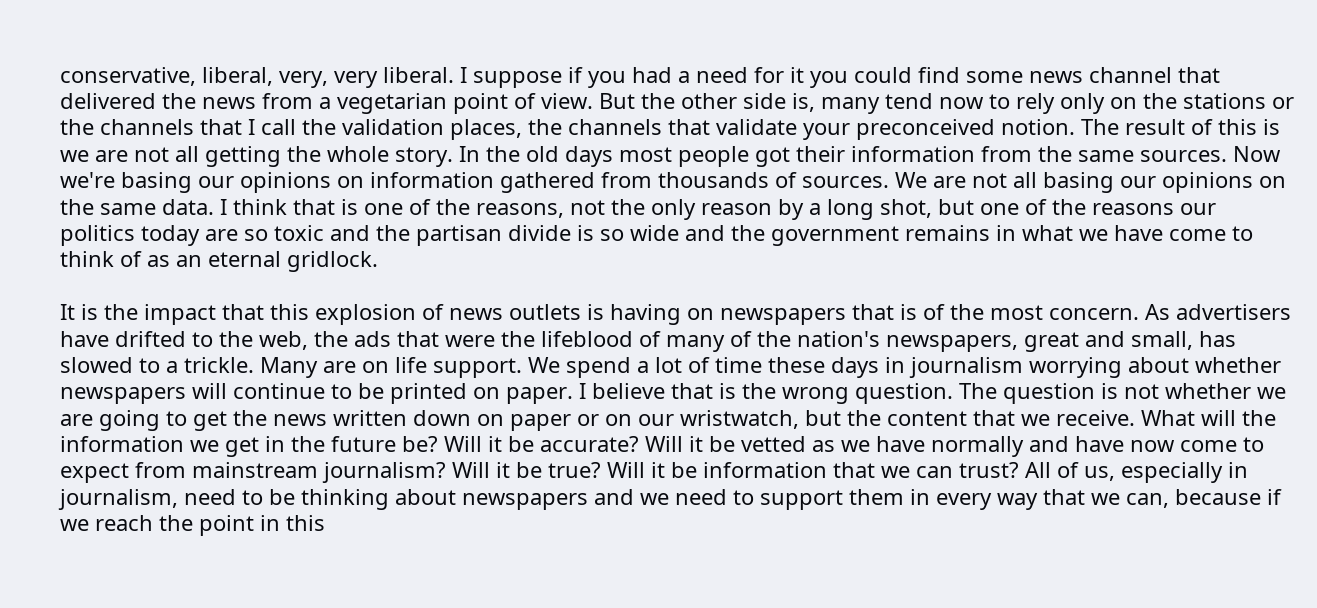conservative, liberal, very, very liberal. I suppose if you had a need for it you could find some news channel that delivered the news from a vegetarian point of view. But the other side is, many tend now to rely only on the stations or the channels that I call the validation places, the channels that validate your preconceived notion. The result of this is we are not all getting the whole story. In the old days most people got their information from the same sources. Now we're basing our opinions on information gathered from thousands of sources. We are not all basing our opinions on the same data. I think that is one of the reasons, not the only reason by a long shot, but one of the reasons our politics today are so toxic and the partisan divide is so wide and the government remains in what we have come to think of as an eternal gridlock.

It is the impact that this explosion of news outlets is having on newspapers that is of the most concern. As advertisers have drifted to the web, the ads that were the lifeblood of many of the nation's newspapers, great and small, has slowed to a trickle. Many are on life support. We spend a lot of time these days in journalism worrying about whether newspapers will continue to be printed on paper. I believe that is the wrong question. The question is not whether we are going to get the news written down on paper or on our wristwatch, but the content that we receive. What will the information we get in the future be? Will it be accurate? Will it be vetted as we have normally and have now come to expect from mainstream journalism? Will it be true? Will it be information that we can trust? All of us, especially in journalism, need to be thinking about newspapers and we need to support them in every way that we can, because if we reach the point in this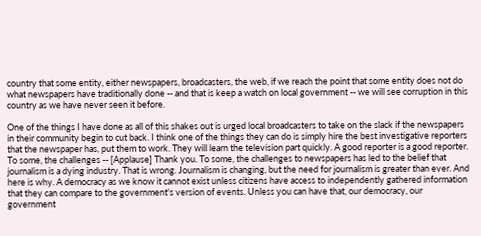country that some entity, either newspapers, broadcasters, the web, if we reach the point that some entity does not do what newspapers have traditionally done -- and that is keep a watch on local government -- we will see corruption in this country as we have never seen it before.

One of the things I have done as all of this shakes out is urged local broadcasters to take on the slack if the newspapers in their community begin to cut back. I think one of the things they can do is simply hire the best investigative reporters that the newspaper has, put them to work. They will learn the television part quickly. A good reporter is a good reporter. To some, the challenges -- [Applause] Thank you. To some, the challenges to newspapers has led to the belief that journalism is a dying industry. That is wrong. Journalism is changing, but the need for journalism is greater than ever. And here is why. A democracy as we know it cannot exist unless citizens have access to independently gathered information that they can compare to the government's version of events. Unless you can have that, our democracy, our government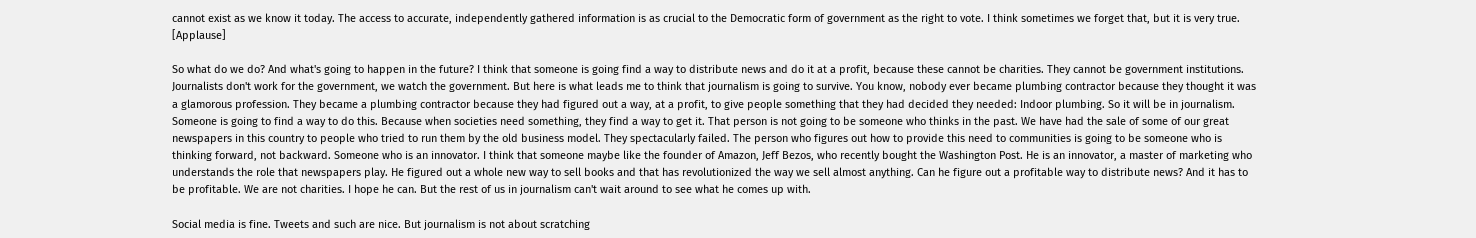cannot exist as we know it today. The access to accurate, independently gathered information is as crucial to the Democratic form of government as the right to vote. I think sometimes we forget that, but it is very true. [Applause]

So what do we do? And what's going to happen in the future? I think that someone is going find a way to distribute news and do it at a profit, because these cannot be charities. They cannot be government institutions. Journalists don't work for the government, we watch the government. But here is what leads me to think that journalism is going to survive. You know, nobody ever became plumbing contractor because they thought it was a glamorous profession. They became a plumbing contractor because they had figured out a way, at a profit, to give people something that they had decided they needed: Indoor plumbing. So it will be in journalism. Someone is going to find a way to do this. Because when societies need something, they find a way to get it. That person is not going to be someone who thinks in the past. We have had the sale of some of our great newspapers in this country to people who tried to run them by the old business model. They spectacularly failed. The person who figures out how to provide this need to communities is going to be someone who is thinking forward, not backward. Someone who is an innovator. I think that someone maybe like the founder of Amazon, Jeff Bezos, who recently bought the Washington Post. He is an innovator, a master of marketing who understands the role that newspapers play. He figured out a whole new way to sell books and that has revolutionized the way we sell almost anything. Can he figure out a profitable way to distribute news? And it has to be profitable. We are not charities. I hope he can. But the rest of us in journalism can't wait around to see what he comes up with.

Social media is fine. Tweets and such are nice. But journalism is not about scratching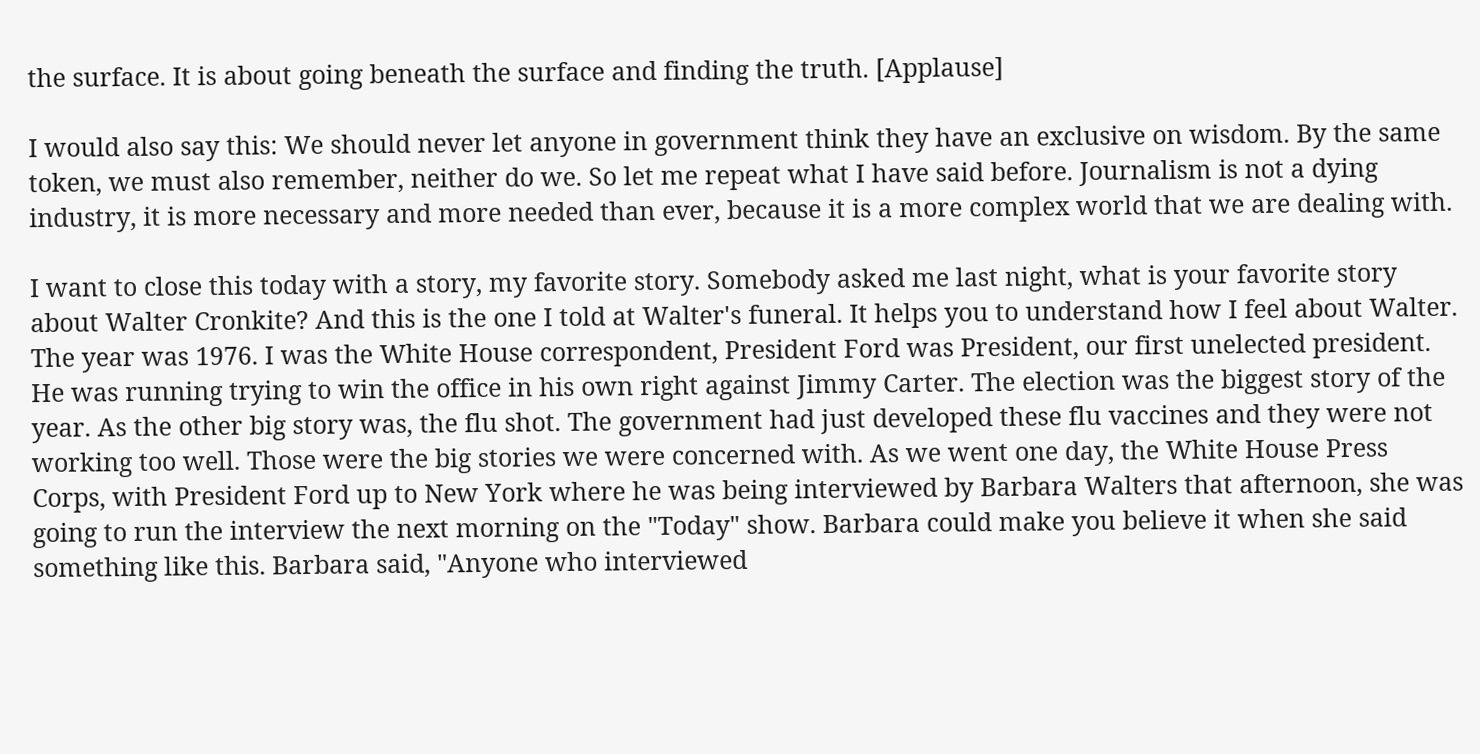the surface. It is about going beneath the surface and finding the truth. [Applause]

I would also say this: We should never let anyone in government think they have an exclusive on wisdom. By the same token, we must also remember, neither do we. So let me repeat what I have said before. Journalism is not a dying industry, it is more necessary and more needed than ever, because it is a more complex world that we are dealing with.

I want to close this today with a story, my favorite story. Somebody asked me last night, what is your favorite story about Walter Cronkite? And this is the one I told at Walter's funeral. It helps you to understand how I feel about Walter. The year was 1976. I was the White House correspondent, President Ford was President, our first unelected president. He was running trying to win the office in his own right against Jimmy Carter. The election was the biggest story of the year. As the other big story was, the flu shot. The government had just developed these flu vaccines and they were not working too well. Those were the big stories we were concerned with. As we went one day, the White House Press Corps, with President Ford up to New York where he was being interviewed by Barbara Walters that afternoon, she was going to run the interview the next morning on the "Today" show. Barbara could make you believe it when she said something like this. Barbara said, "Anyone who interviewed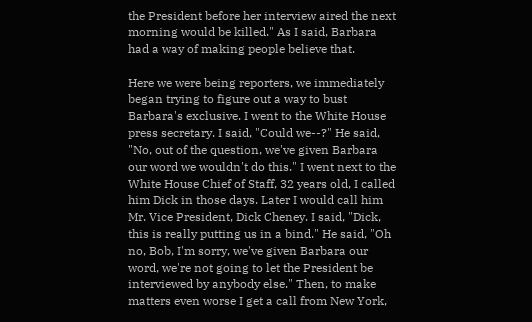the President before her interview aired the next morning would be killed." As I said, Barbara had a way of making people believe that.

Here we were being reporters, we immediately began trying to figure out a way to bust Barbara's exclusive. I went to the White House press secretary. I said, "Could we--?" He said, "No, out of the question, we've given Barbara our word we wouldn't do this." I went next to the White House Chief of Staff, 32 years old, I called him Dick in those days. Later I would call him Mr. Vice President, Dick Cheney. I said, "Dick, this is really putting us in a bind." He said, "Oh no, Bob, I'm sorry, we've given Barbara our word, we're not going to let the President be interviewed by anybody else." Then, to make matters even worse I get a call from New York,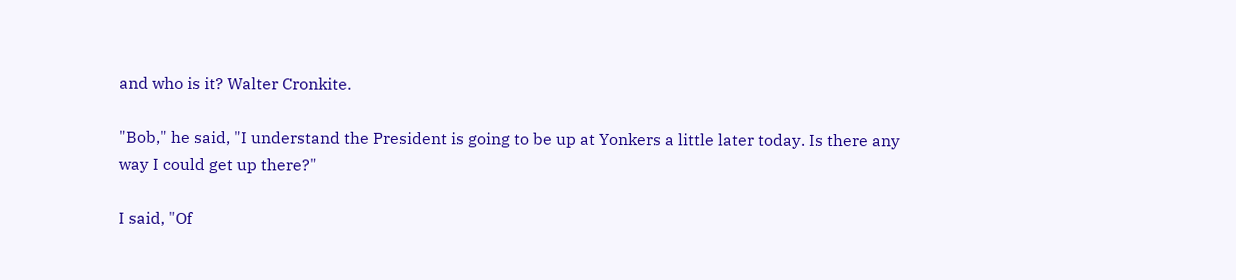and who is it? Walter Cronkite.

"Bob," he said, "I understand the President is going to be up at Yonkers a little later today. Is there any way I could get up there?"

I said, "Of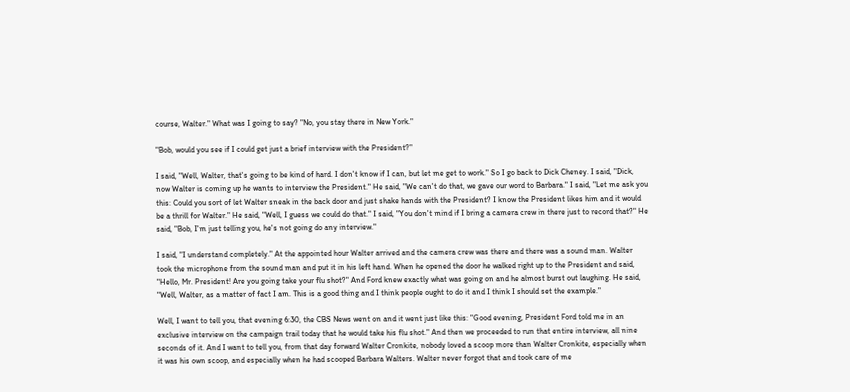course, Walter." What was I going to say? "No, you stay there in New York."

"Bob, would you see if I could get just a brief interview with the President?"

I said, "Well, Walter, that's going to be kind of hard. I don't know if I can, but let me get to work." So I go back to Dick Cheney. I said, "Dick, now Walter is coming up he wants to interview the President." He said, "We can't do that, we gave our word to Barbara." I said, "Let me ask you this: Could you sort of let Walter sneak in the back door and just shake hands with the President? I know the President likes him and it would be a thrill for Walter." He said, "Well, I guess we could do that." I said, "You don't mind if I bring a camera crew in there just to record that?" He said, "Bob, I'm just telling you, he's not going do any interview."

I said, "I understand completely." At the appointed hour Walter arrived and the camera crew was there and there was a sound man. Walter took the microphone from the sound man and put it in his left hand. When he opened the door he walked right up to the President and said, "Hello, Mr. President! Are you going take your flu shot?" And Ford knew exactly what was going on and he almost burst out laughing. He said, "Well, Walter, as a matter of fact I am. This is a good thing and I think people ought to do it and I think I should set the example."

Well, I want to tell you, that evening 6:30, the CBS News went on and it went just like this: "Good evening, President Ford told me in an exclusive interview on the campaign trail today that he would take his flu shot." And then we proceeded to run that entire interview, all nine seconds of it. And I want to tell you, from that day forward Walter Cronkite, nobody loved a scoop more than Walter Cronkite, especially when it was his own scoop, and especially when he had scooped Barbara Walters. Walter never forgot that and took care of me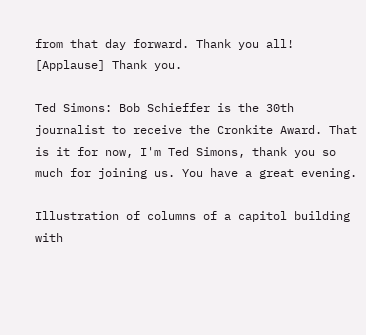from that day forward. Thank you all! [Applause] Thank you.

Ted Simons: Bob Schieffer is the 30th journalist to receive the Cronkite Award. That is it for now, I'm Ted Simons, thank you so much for joining us. You have a great evening.

Illustration of columns of a capitol building with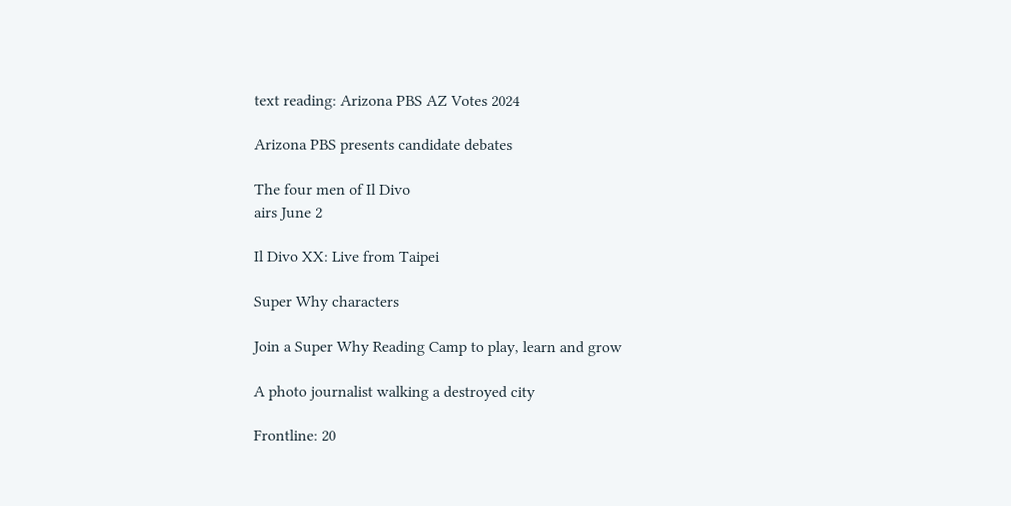text reading: Arizona PBS AZ Votes 2024

Arizona PBS presents candidate debates

The four men of Il Divo
airs June 2

Il Divo XX: Live from Taipei

Super Why characters

Join a Super Why Reading Camp to play, learn and grow

A photo journalist walking a destroyed city

Frontline: 20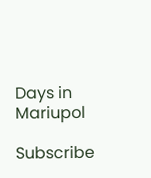Days in Mariupol

Subscribe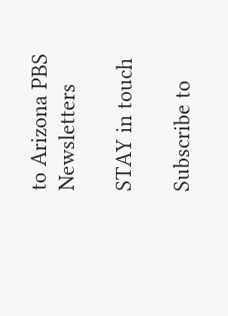to Arizona PBS Newsletters

STAY in touch

Subscribe to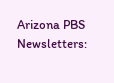Arizona PBS Newsletters: